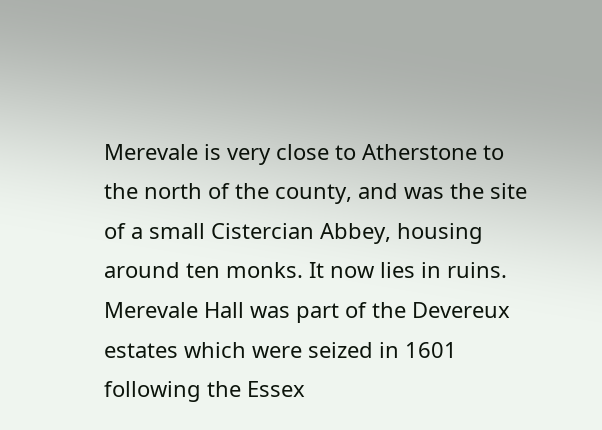Merevale is very close to Atherstone to the north of the county, and was the site of a small Cistercian Abbey, housing around ten monks. It now lies in ruins. Merevale Hall was part of the Devereux estates which were seized in 1601 following the Essex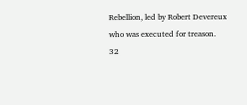Rebellion, led by Robert Devereux who was executed for treason.
32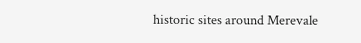historic sites around Merevale